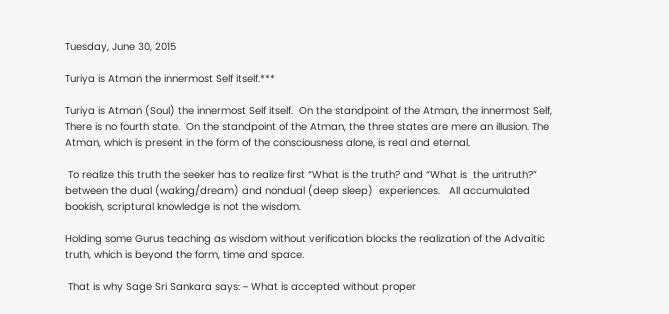Tuesday, June 30, 2015

Turiya is Atman the innermost Self itself.***

Turiya is Atman (Soul) the innermost Self itself.  On the standpoint of the Atman, the innermost Self, There is no fourth state.  On the standpoint of the Atman, the three states are mere an illusion. The Atman, which is present in the form of the consciousness alone, is real and eternal.

 To realize this truth the seeker has to realize first “What is the truth? and “What is  the untruth?” between the dual (waking/dream) and nondual (deep sleep)  experiences.   All accumulated bookish, scriptural knowledge is not the wisdom.

Holding some Gurus teaching as wisdom without verification blocks the realization of the Advaitic truth, which is beyond the form, time and space.

 That is why Sage Sri Sankara says: ~ What is accepted without proper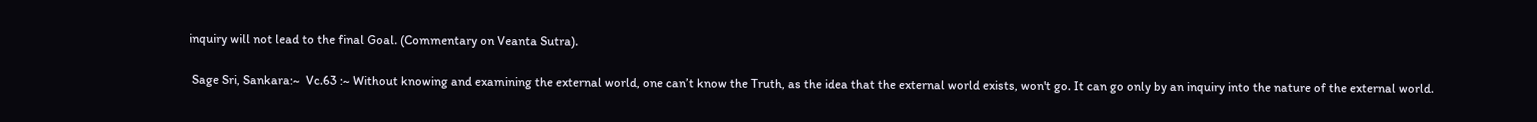inquiry will not lead to the final Goal. (Commentary on Veanta Sutra).

 Sage Sri, Sankara:~  Vc.63 :~ Without knowing and examining the external world, one can’t know the Truth, as the idea that the external world exists, won't go. It can go only by an inquiry into the nature of the external world.